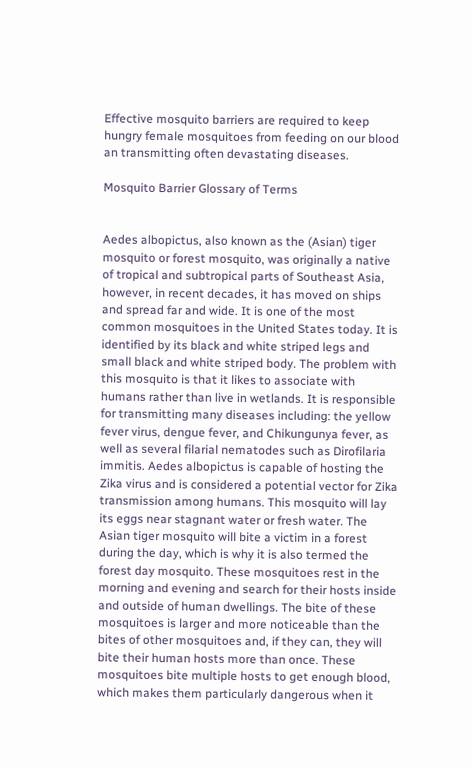Effective mosquito barriers are required to keep hungry female mosquitoes from feeding on our blood an transmitting often devastating diseases.

Mosquito Barrier Glossary of Terms


Aedes albopictus, also known as the (Asian) tiger mosquito or forest mosquito, was originally a native of tropical and subtropical parts of Southeast Asia, however, in recent decades, it has moved on ships and spread far and wide. It is one of the most common mosquitoes in the United States today. It is identified by its black and white striped legs and small black and white striped body. The problem with this mosquito is that it likes to associate with humans rather than live in wetlands. It is responsible for transmitting many diseases including: the yellow fever virus, dengue fever, and Chikungunya fever, as well as several filarial nematodes such as Dirofilaria immitis. Aedes albopictus is capable of hosting the Zika virus and is considered a potential vector for Zika transmission among humans. This mosquito will lay its eggs near stagnant water or fresh water. The Asian tiger mosquito will bite a victim in a forest during the day, which is why it is also termed the forest day mosquito. These mosquitoes rest in the morning and evening and search for their hosts inside and outside of human dwellings. The bite of these mosquitoes is larger and more noticeable than the bites of other mosquitoes and, if they can, they will bite their human hosts more than once. These mosquitoes bite multiple hosts to get enough blood, which makes them particularly dangerous when it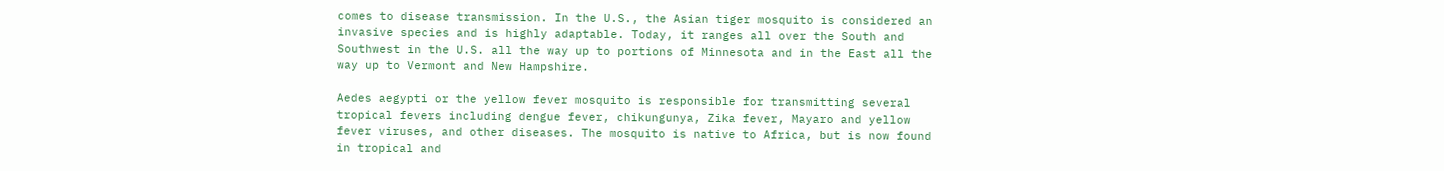comes to disease transmission. In the U.S., the Asian tiger mosquito is considered an invasive species and is highly adaptable. Today, it ranges all over the South and Southwest in the U.S. all the way up to portions of Minnesota and in the East all the way up to Vermont and New Hampshire.

Aedes aegypti or the yellow fever mosquito is responsible for transmitting several tropical fevers including dengue fever, chikungunya, Zika fever, Mayaro and yellow fever viruses, and other diseases. The mosquito is native to Africa, but is now found in tropical and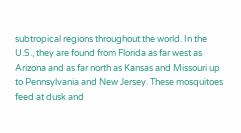subtropical regions throughout the world. In the U.S., they are found from Florida as far west as Arizona and as far north as Kansas and Missouri up to Pennsylvania and New Jersey. These mosquitoes feed at dusk and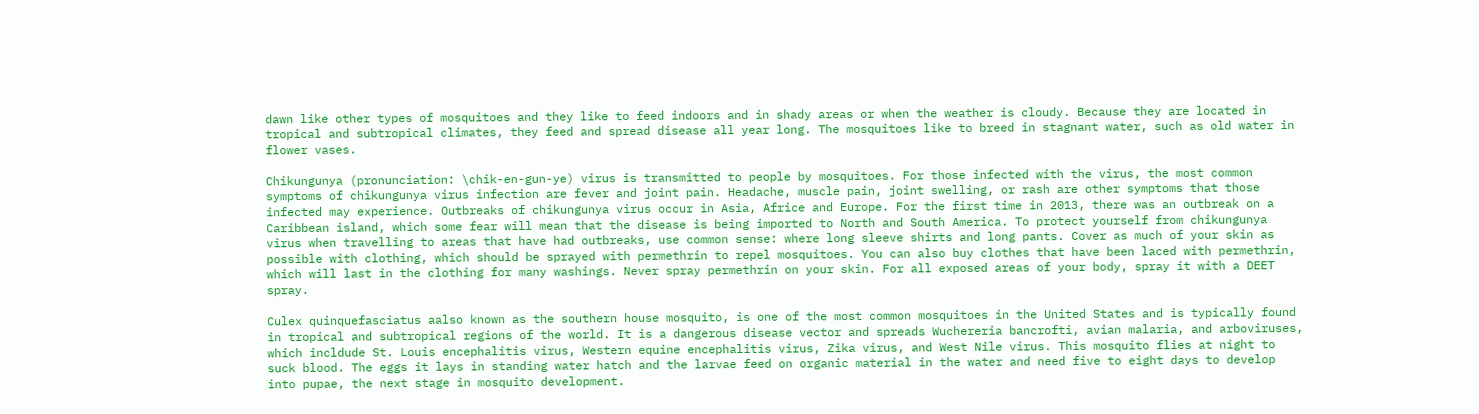dawn like other types of mosquitoes and they like to feed indoors and in shady areas or when the weather is cloudy. Because they are located in tropical and subtropical climates, they feed and spread disease all year long. The mosquitoes like to breed in stagnant water, such as old water in flower vases.

Chikungunya (pronunciation: \chik-en-gun-ye) virus is transmitted to people by mosquitoes. For those infected with the virus, the most common symptoms of chikungunya virus infection are fever and joint pain. Headache, muscle pain, joint swelling, or rash are other symptoms that those infected may experience. Outbreaks of chikungunya virus occur in Asia, Africe and Europe. For the first time in 2013, there was an outbreak on a Caribbean island, which some fear will mean that the disease is being imported to North and South America. To protect yourself from chikungunya virus when travelling to areas that have had outbreaks, use common sense: where long sleeve shirts and long pants. Cover as much of your skin as possible with clothing, which should be sprayed with permethrin to repel mosquitoes. You can also buy clothes that have been laced with permethrin, which will last in the clothing for many washings. Never spray permethrin on your skin. For all exposed areas of your body, spray it with a DEET spray.

Culex quinquefasciatus aalso known as the southern house mosquito, is one of the most common mosquitoes in the United States and is typically found in tropical and subtropical regions of the world. It is a dangerous disease vector and spreads Wuchereria bancrofti, avian malaria, and arboviruses, which incldude St. Louis encephalitis virus, Western equine encephalitis virus, Zika virus, and West Nile virus. This mosquito flies at night to suck blood. The eggs it lays in standing water hatch and the larvae feed on organic material in the water and need five to eight days to develop into pupae, the next stage in mosquito development.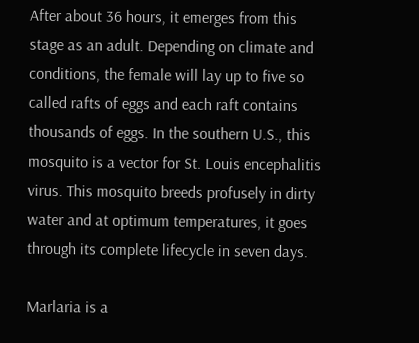After about 36 hours, it emerges from this stage as an adult. Depending on climate and conditions, the female will lay up to five so called rafts of eggs and each raft contains thousands of eggs. In the southern U.S., this mosquito is a vector for St. Louis encephalitis virus. This mosquito breeds profusely in dirty water and at optimum temperatures, it goes through its complete lifecycle in seven days.

Marlaria is a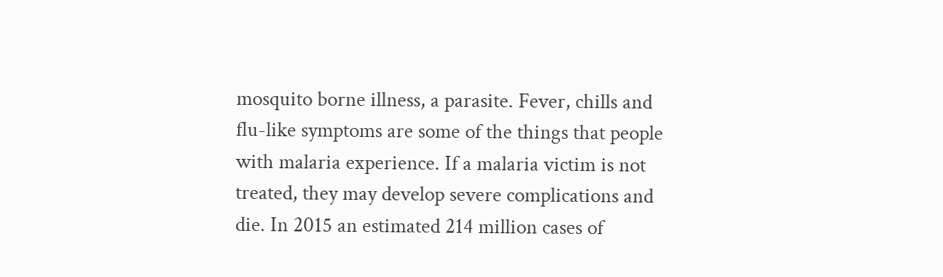mosquito borne illness, a parasite. Fever, chills and flu-like symptoms are some of the things that people with malaria experience. If a malaria victim is not treated, they may develop severe complications and die. In 2015 an estimated 214 million cases of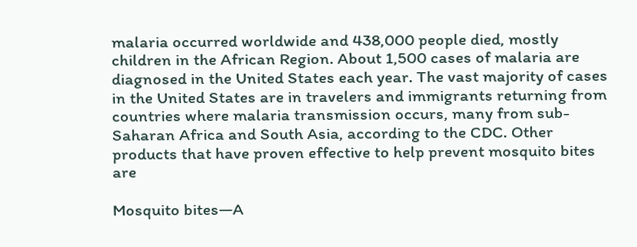malaria occurred worldwide and 438,000 people died, mostly children in the African Region. About 1,500 cases of malaria are diagnosed in the United States each year. The vast majority of cases in the United States are in travelers and immigrants returning from countries where malaria transmission occurs, many from sub-Saharan Africa and South Asia, according to the CDC. Other products that have proven effective to help prevent mosquito bites are

Mosquito bites—A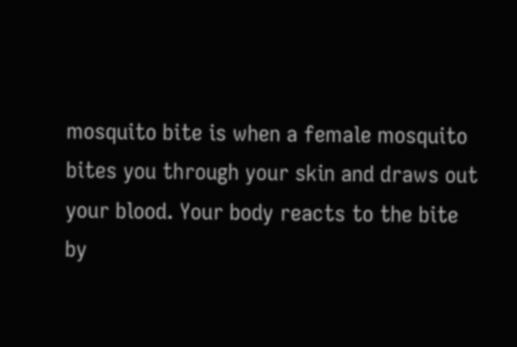mosquito bite is when a female mosquito bites you through your skin and draws out your blood. Your body reacts to the bite by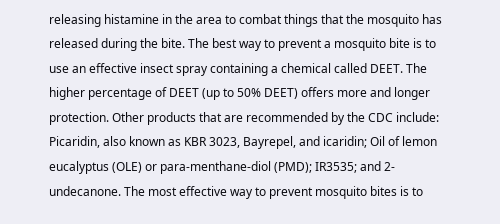releasing histamine in the area to combat things that the mosquito has released during the bite. The best way to prevent a mosquito bite is to use an effective insect spray containing a chemical called DEET. The higher percentage of DEET (up to 50% DEET) offers more and longer protection. Other products that are recommended by the CDC include: Picaridin, also known as KBR 3023, Bayrepel, and icaridin; Oil of lemon eucalyptus (OLE) or para-menthane-diol (PMD); IR3535; and 2-undecanone. The most effective way to prevent mosquito bites is to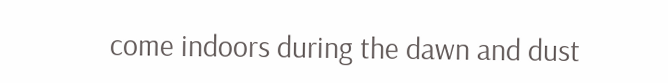come indoors during the dawn and dust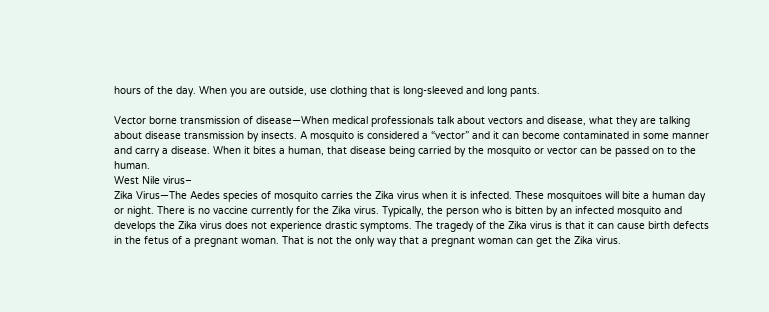hours of the day. When you are outside, use clothing that is long-sleeved and long pants.

Vector borne transmission of disease—When medical professionals talk about vectors and disease, what they are talking about disease transmission by insects. A mosquito is considered a “vector” and it can become contaminated in some manner and carry a disease. When it bites a human, that disease being carried by the mosquito or vector can be passed on to the human.
West Nile virus–
Zika Virus—The Aedes species of mosquito carries the Zika virus when it is infected. These mosquitoes will bite a human day or night. There is no vaccine currently for the Zika virus. Typically, the person who is bitten by an infected mosquito and develops the Zika virus does not experience drastic symptoms. The tragedy of the Zika virus is that it can cause birth defects in the fetus of a pregnant woman. That is not the only way that a pregnant woman can get the Zika virus.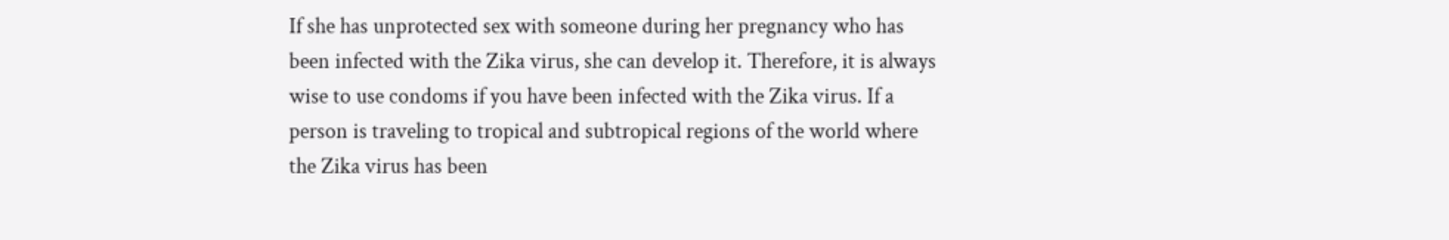If she has unprotected sex with someone during her pregnancy who has been infected with the Zika virus, she can develop it. Therefore, it is always wise to use condoms if you have been infected with the Zika virus. If a person is traveling to tropical and subtropical regions of the world where the Zika virus has been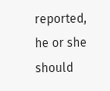reported, he or she should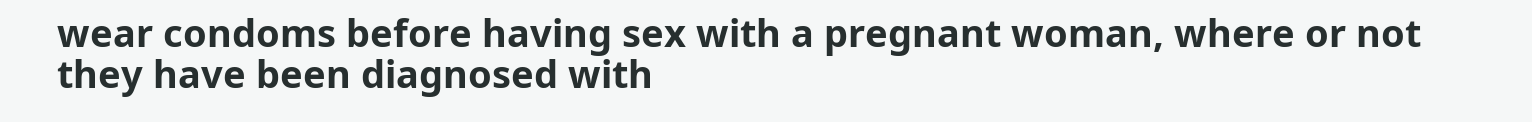wear condoms before having sex with a pregnant woman, where or not they have been diagnosed with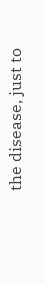the disease, just to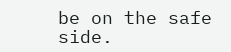be on the safe side.